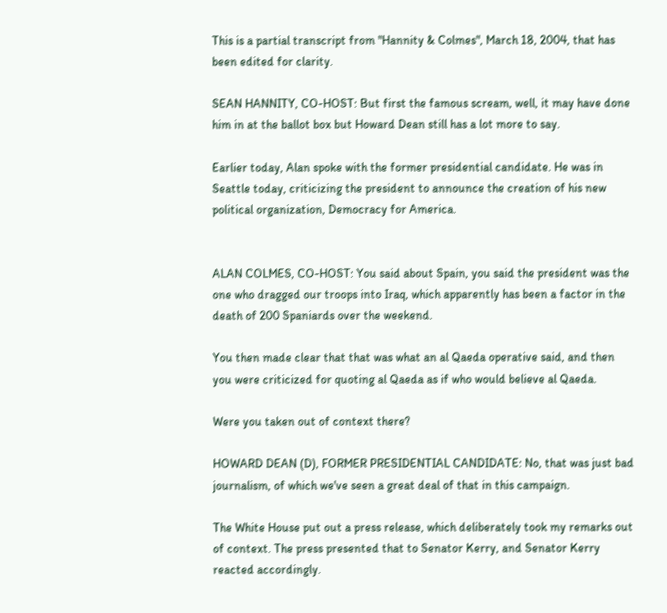This is a partial transcript from "Hannity & Colmes", March 18, 2004, that has been edited for clarity.

SEAN HANNITY, CO-HOST: But first the famous scream, well, it may have done him in at the ballot box but Howard Dean still has a lot more to say.

Earlier today, Alan spoke with the former presidential candidate. He was in Seattle today, criticizing the president to announce the creation of his new political organization, Democracy for America.


ALAN COLMES, CO-HOST: You said about Spain, you said the president was the one who dragged our troops into Iraq, which apparently has been a factor in the death of 200 Spaniards over the weekend.

You then made clear that that was what an al Qaeda operative said, and then you were criticized for quoting al Qaeda as if who would believe al Qaeda.

Were you taken out of context there?

HOWARD DEAN (D), FORMER PRESIDENTIAL CANDIDATE: No, that was just bad journalism, of which we've seen a great deal of that in this campaign.

The White House put out a press release, which deliberately took my remarks out of context. The press presented that to Senator Kerry, and Senator Kerry reacted accordingly.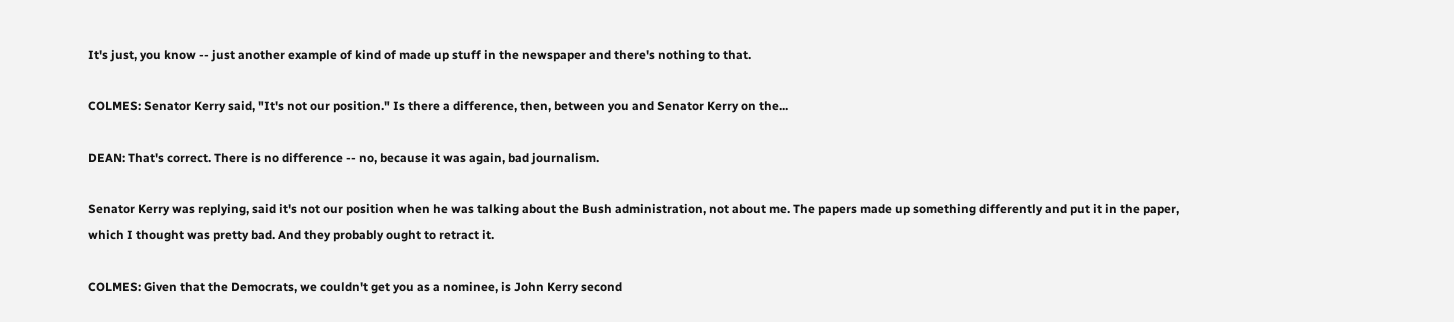It's just, you know -- just another example of kind of made up stuff in the newspaper and there's nothing to that.

COLMES: Senator Kerry said, "It's not our position." Is there a difference, then, between you and Senator Kerry on the...

DEAN: That's correct. There is no difference -- no, because it was again, bad journalism.

Senator Kerry was replying, said it's not our position when he was talking about the Bush administration, not about me. The papers made up something differently and put it in the paper, which I thought was pretty bad. And they probably ought to retract it.

COLMES: Given that the Democrats, we couldn't get you as a nominee, is John Kerry second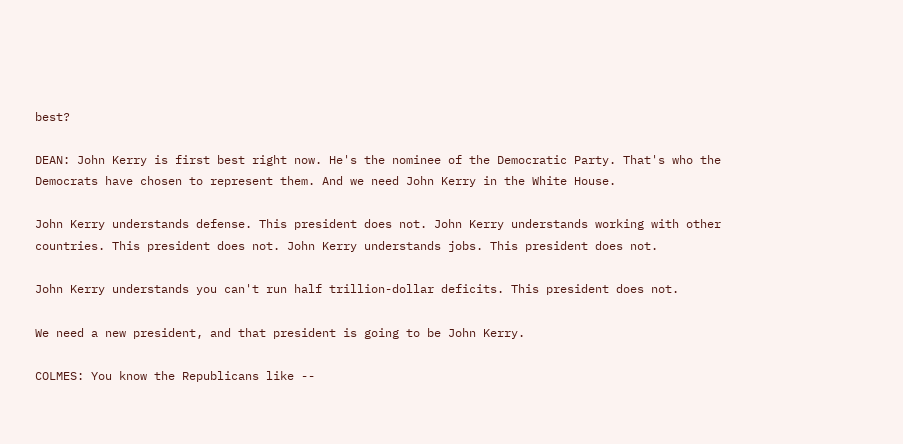best?

DEAN: John Kerry is first best right now. He's the nominee of the Democratic Party. That's who the Democrats have chosen to represent them. And we need John Kerry in the White House.

John Kerry understands defense. This president does not. John Kerry understands working with other countries. This president does not. John Kerry understands jobs. This president does not.

John Kerry understands you can't run half trillion-dollar deficits. This president does not.

We need a new president, and that president is going to be John Kerry.

COLMES: You know the Republicans like --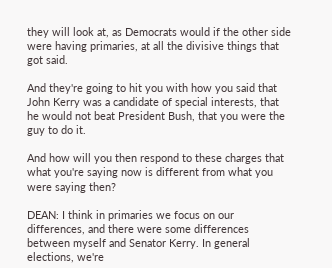they will look at, as Democrats would if the other side were having primaries, at all the divisive things that got said.

And they're going to hit you with how you said that John Kerry was a candidate of special interests, that he would not beat President Bush, that you were the guy to do it.

And how will you then respond to these charges that what you're saying now is different from what you were saying then?

DEAN: I think in primaries we focus on our differences, and there were some differences between myself and Senator Kerry. In general elections, we're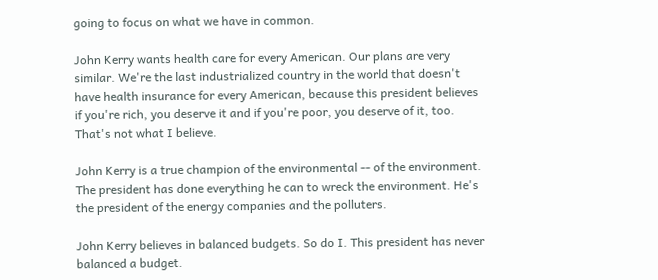going to focus on what we have in common.

John Kerry wants health care for every American. Our plans are very similar. We're the last industrialized country in the world that doesn't have health insurance for every American, because this president believes if you're rich, you deserve it and if you're poor, you deserve of it, too. That's not what I believe.

John Kerry is a true champion of the environmental -- of the environment. The president has done everything he can to wreck the environment. He's the president of the energy companies and the polluters.

John Kerry believes in balanced budgets. So do I. This president has never balanced a budget.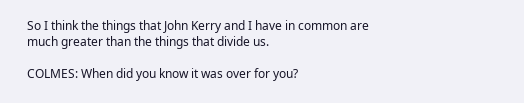So I think the things that John Kerry and I have in common are much greater than the things that divide us.

COLMES: When did you know it was over for you?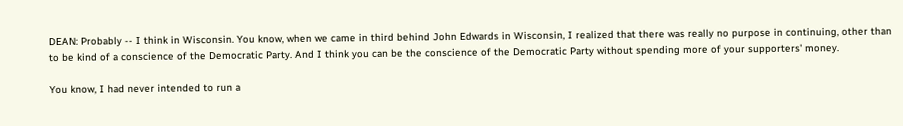DEAN: Probably -- I think in Wisconsin. You know, when we came in third behind John Edwards in Wisconsin, I realized that there was really no purpose in continuing, other than to be kind of a conscience of the Democratic Party. And I think you can be the conscience of the Democratic Party without spending more of your supporters' money.

You know, I had never intended to run a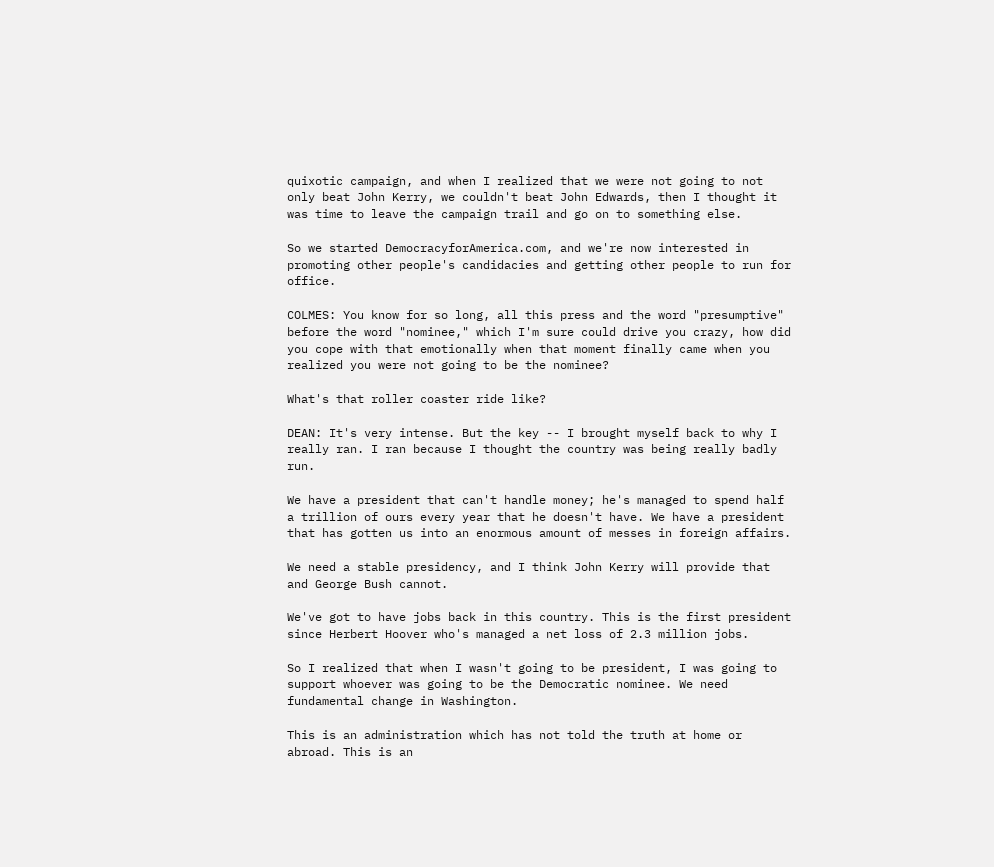quixotic campaign, and when I realized that we were not going to not only beat John Kerry, we couldn't beat John Edwards, then I thought it was time to leave the campaign trail and go on to something else.

So we started DemocracyforAmerica.com, and we're now interested in promoting other people's candidacies and getting other people to run for office.

COLMES: You know for so long, all this press and the word "presumptive" before the word "nominee," which I'm sure could drive you crazy, how did you cope with that emotionally when that moment finally came when you realized you were not going to be the nominee?

What's that roller coaster ride like?

DEAN: It's very intense. But the key -- I brought myself back to why I really ran. I ran because I thought the country was being really badly run.

We have a president that can't handle money; he's managed to spend half a trillion of ours every year that he doesn't have. We have a president that has gotten us into an enormous amount of messes in foreign affairs.

We need a stable presidency, and I think John Kerry will provide that and George Bush cannot.

We've got to have jobs back in this country. This is the first president since Herbert Hoover who's managed a net loss of 2.3 million jobs.

So I realized that when I wasn't going to be president, I was going to support whoever was going to be the Democratic nominee. We need fundamental change in Washington.

This is an administration which has not told the truth at home or abroad. This is an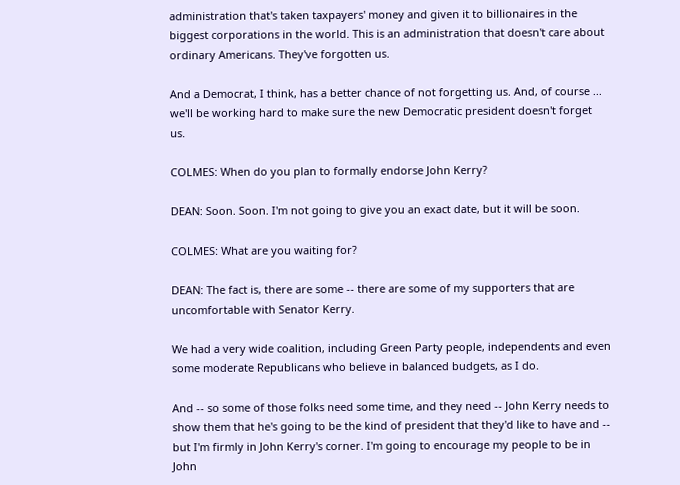administration that's taken taxpayers' money and given it to billionaires in the biggest corporations in the world. This is an administration that doesn't care about ordinary Americans. They've forgotten us.

And a Democrat, I think, has a better chance of not forgetting us. And, of course ... we'll be working hard to make sure the new Democratic president doesn't forget us.

COLMES: When do you plan to formally endorse John Kerry?

DEAN: Soon. Soon. I'm not going to give you an exact date, but it will be soon.

COLMES: What are you waiting for?

DEAN: The fact is, there are some -- there are some of my supporters that are uncomfortable with Senator Kerry.

We had a very wide coalition, including Green Party people, independents and even some moderate Republicans who believe in balanced budgets, as I do.

And -- so some of those folks need some time, and they need -- John Kerry needs to show them that he's going to be the kind of president that they'd like to have and -- but I'm firmly in John Kerry's corner. I'm going to encourage my people to be in John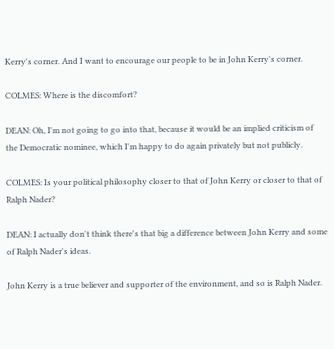Kerry's corner. And I want to encourage our people to be in John Kerry's corner.

COLMES: Where is the discomfort?

DEAN: Oh, I'm not going to go into that, because it would be an implied criticism of the Democratic nominee, which I'm happy to do again privately but not publicly.

COLMES: Is your political philosophy closer to that of John Kerry or closer to that of Ralph Nader?

DEAN: I actually don't think there's that big a difference between John Kerry and some of Ralph Nader's ideas.

John Kerry is a true believer and supporter of the environment, and so is Ralph Nader.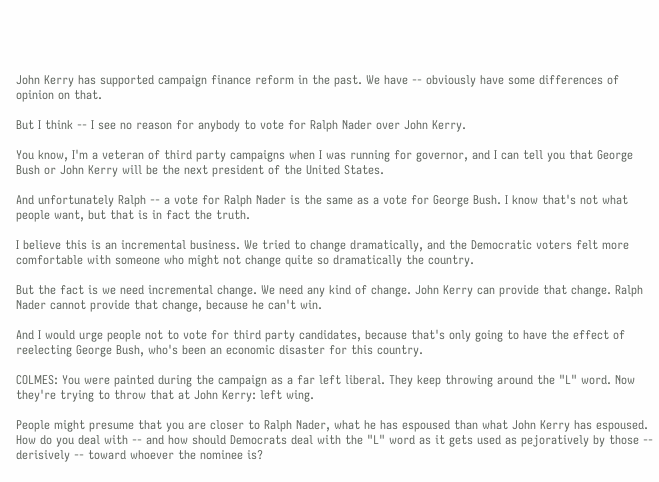John Kerry has supported campaign finance reform in the past. We have -- obviously have some differences of opinion on that.

But I think -- I see no reason for anybody to vote for Ralph Nader over John Kerry.

You know, I'm a veteran of third party campaigns when I was running for governor, and I can tell you that George Bush or John Kerry will be the next president of the United States.

And unfortunately Ralph -- a vote for Ralph Nader is the same as a vote for George Bush. I know that's not what people want, but that is in fact the truth.

I believe this is an incremental business. We tried to change dramatically, and the Democratic voters felt more comfortable with someone who might not change quite so dramatically the country.

But the fact is we need incremental change. We need any kind of change. John Kerry can provide that change. Ralph Nader cannot provide that change, because he can't win.

And I would urge people not to vote for third party candidates, because that's only going to have the effect of reelecting George Bush, who's been an economic disaster for this country.

COLMES: You were painted during the campaign as a far left liberal. They keep throwing around the "L" word. Now they're trying to throw that at John Kerry: left wing.

People might presume that you are closer to Ralph Nader, what he has espoused than what John Kerry has espoused. How do you deal with -- and how should Democrats deal with the "L" word as it gets used as pejoratively by those -- derisively -- toward whoever the nominee is?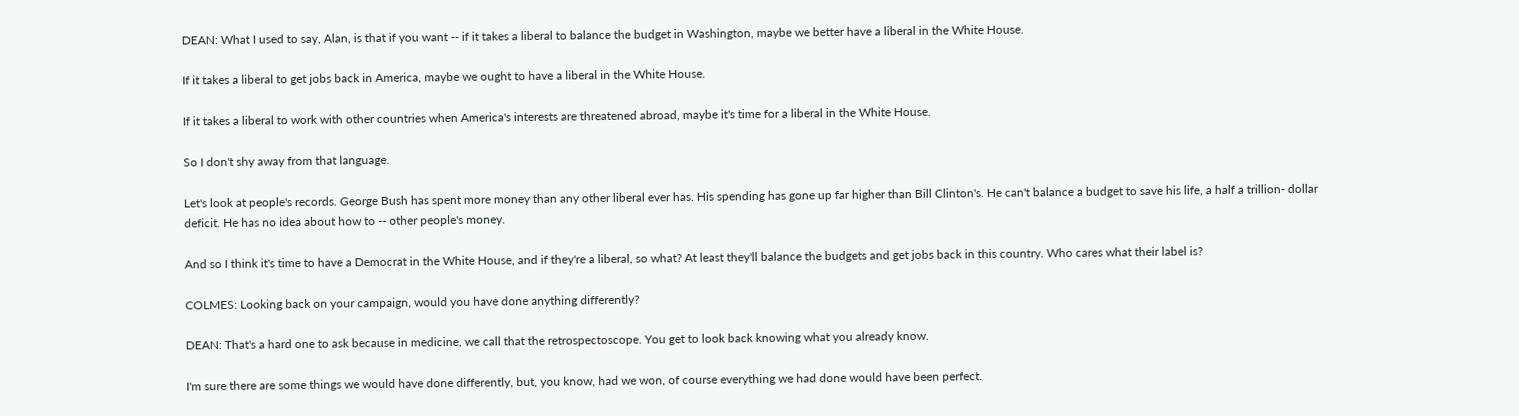DEAN: What I used to say, Alan, is that if you want -- if it takes a liberal to balance the budget in Washington, maybe we better have a liberal in the White House.

If it takes a liberal to get jobs back in America, maybe we ought to have a liberal in the White House.

If it takes a liberal to work with other countries when America's interests are threatened abroad, maybe it's time for a liberal in the White House.

So I don't shy away from that language.

Let's look at people's records. George Bush has spent more money than any other liberal ever has. His spending has gone up far higher than Bill Clinton's. He can't balance a budget to save his life, a half a trillion- dollar deficit. He has no idea about how to -- other people's money.

And so I think it's time to have a Democrat in the White House, and if they're a liberal, so what? At least they'll balance the budgets and get jobs back in this country. Who cares what their label is?

COLMES: Looking back on your campaign, would you have done anything differently?

DEAN: That's a hard one to ask because in medicine, we call that the retrospectoscope. You get to look back knowing what you already know.

I'm sure there are some things we would have done differently, but, you know, had we won, of course everything we had done would have been perfect.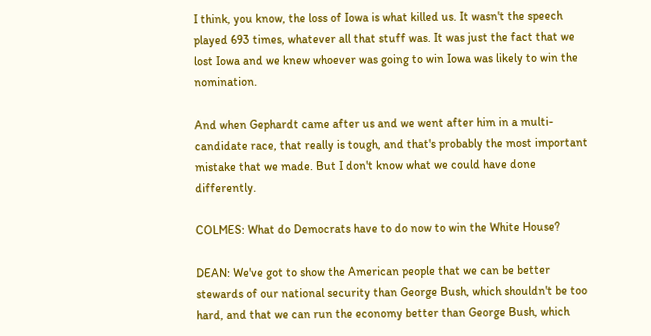I think, you know, the loss of Iowa is what killed us. It wasn't the speech played 693 times, whatever all that stuff was. It was just the fact that we lost Iowa and we knew whoever was going to win Iowa was likely to win the nomination.

And when Gephardt came after us and we went after him in a multi- candidate race, that really is tough, and that's probably the most important mistake that we made. But I don't know what we could have done differently.

COLMES: What do Democrats have to do now to win the White House?

DEAN: We've got to show the American people that we can be better stewards of our national security than George Bush, which shouldn't be too hard, and that we can run the economy better than George Bush, which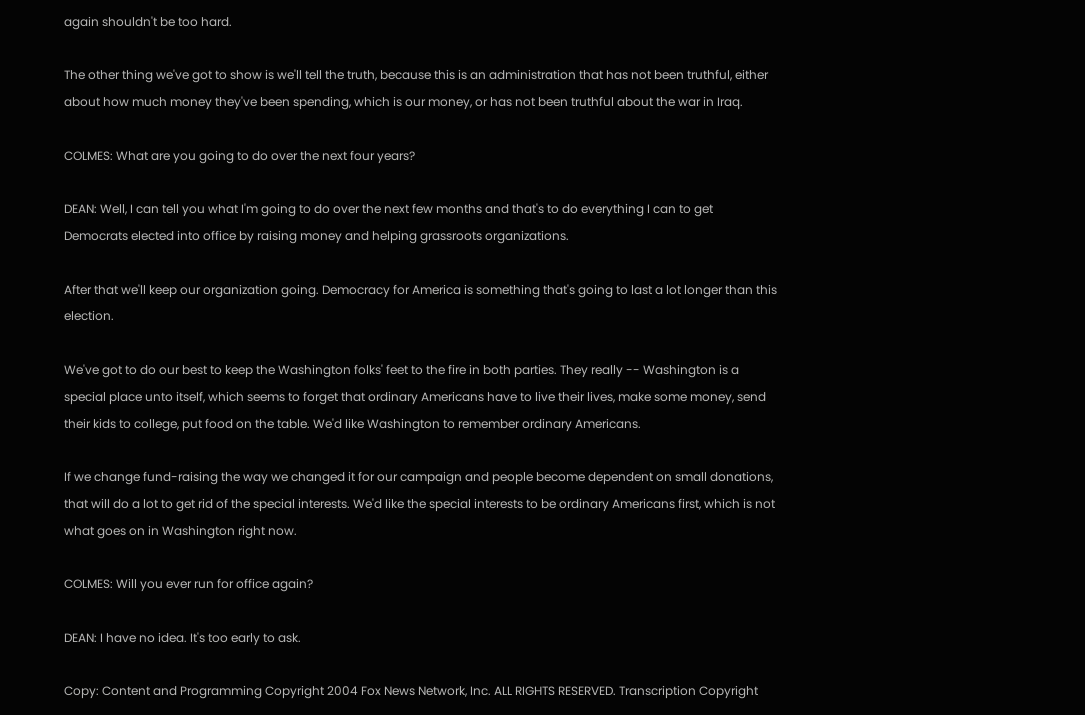again shouldn't be too hard.

The other thing we've got to show is we'll tell the truth, because this is an administration that has not been truthful, either about how much money they've been spending, which is our money, or has not been truthful about the war in Iraq.

COLMES: What are you going to do over the next four years?

DEAN: Well, I can tell you what I'm going to do over the next few months and that's to do everything I can to get Democrats elected into office by raising money and helping grassroots organizations.

After that we'll keep our organization going. Democracy for America is something that's going to last a lot longer than this election.

We've got to do our best to keep the Washington folks' feet to the fire in both parties. They really -- Washington is a special place unto itself, which seems to forget that ordinary Americans have to live their lives, make some money, send their kids to college, put food on the table. We'd like Washington to remember ordinary Americans.

If we change fund-raising the way we changed it for our campaign and people become dependent on small donations, that will do a lot to get rid of the special interests. We'd like the special interests to be ordinary Americans first, which is not what goes on in Washington right now.

COLMES: Will you ever run for office again?

DEAN: I have no idea. It's too early to ask.

Copy: Content and Programming Copyright 2004 Fox News Network, Inc. ALL RIGHTS RESERVED. Transcription Copyright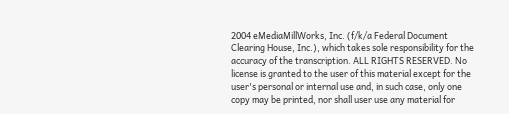2004 eMediaMillWorks, Inc. (f/k/a Federal Document Clearing House, Inc.), which takes sole responsibility for the accuracy of the transcription. ALL RIGHTS RESERVED. No license is granted to the user of this material except for the user's personal or internal use and, in such case, only one copy may be printed, nor shall user use any material for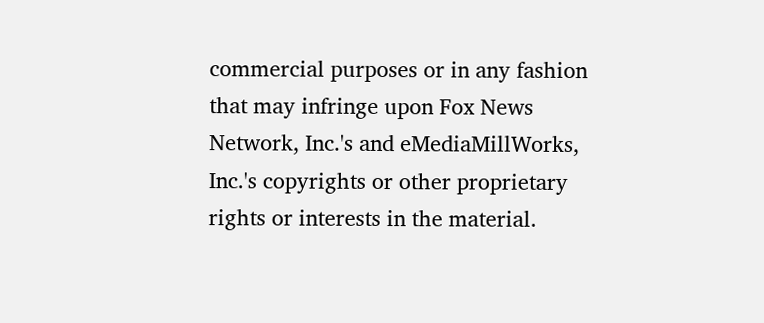commercial purposes or in any fashion that may infringe upon Fox News Network, Inc.'s and eMediaMillWorks, Inc.'s copyrights or other proprietary rights or interests in the material.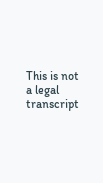This is not a legal transcript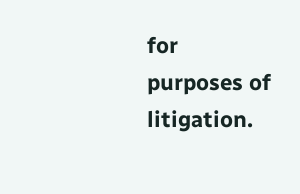for purposes of litigation.